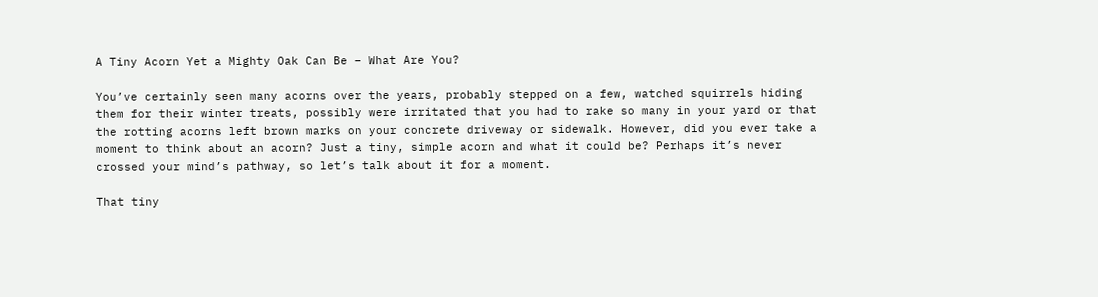A Tiny Acorn Yet a Mighty Oak Can Be – What Are You?

You’ve certainly seen many acorns over the years, probably stepped on a few, watched squirrels hiding them for their winter treats, possibly were irritated that you had to rake so many in your yard or that the rotting acorns left brown marks on your concrete driveway or sidewalk. However, did you ever take a moment to think about an acorn? Just a tiny, simple acorn and what it could be? Perhaps it’s never crossed your mind’s pathway, so let’s talk about it for a moment.

That tiny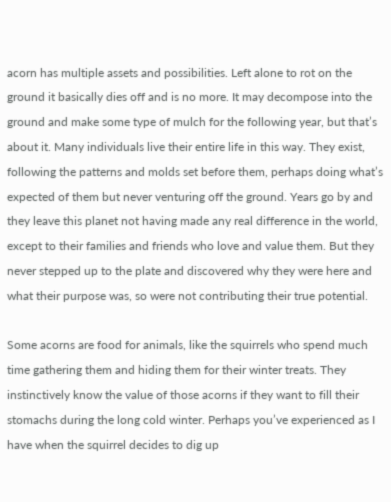acorn has multiple assets and possibilities. Left alone to rot on the ground it basically dies off and is no more. It may decompose into the ground and make some type of mulch for the following year, but that’s about it. Many individuals live their entire life in this way. They exist, following the patterns and molds set before them, perhaps doing what’s expected of them but never venturing off the ground. Years go by and they leave this planet not having made any real difference in the world, except to their families and friends who love and value them. But they never stepped up to the plate and discovered why they were here and what their purpose was, so were not contributing their true potential.

Some acorns are food for animals, like the squirrels who spend much time gathering them and hiding them for their winter treats. They instinctively know the value of those acorns if they want to fill their stomachs during the long cold winter. Perhaps you’ve experienced as I have when the squirrel decides to dig up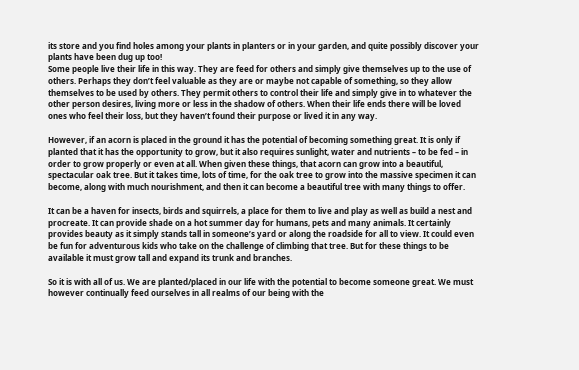its store and you find holes among your plants in planters or in your garden, and quite possibly discover your plants have been dug up too!
Some people live their life in this way. They are feed for others and simply give themselves up to the use of others. Perhaps they don’t feel valuable as they are or maybe not capable of something, so they allow themselves to be used by others. They permit others to control their life and simply give in to whatever the other person desires, living more or less in the shadow of others. When their life ends there will be loved ones who feel their loss, but they haven’t found their purpose or lived it in any way.

However, if an acorn is placed in the ground it has the potential of becoming something great. It is only if planted that it has the opportunity to grow, but it also requires sunlight, water and nutrients – to be fed – in order to grow properly or even at all. When given these things, that acorn can grow into a beautiful, spectacular oak tree. But it takes time, lots of time, for the oak tree to grow into the massive specimen it can become, along with much nourishment, and then it can become a beautiful tree with many things to offer.

It can be a haven for insects, birds and squirrels, a place for them to live and play as well as build a nest and procreate. It can provide shade on a hot summer day for humans, pets and many animals. It certainly provides beauty as it simply stands tall in someone’s yard or along the roadside for all to view. It could even be fun for adventurous kids who take on the challenge of climbing that tree. But for these things to be available it must grow tall and expand its trunk and branches.

So it is with all of us. We are planted/placed in our life with the potential to become someone great. We must however continually feed ourselves in all realms of our being with the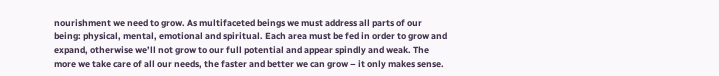nourishment we need to grow. As multifaceted beings we must address all parts of our being: physical, mental, emotional and spiritual. Each area must be fed in order to grow and expand, otherwise we’ll not grow to our full potential and appear spindly and weak. The more we take care of all our needs, the faster and better we can grow – it only makes sense.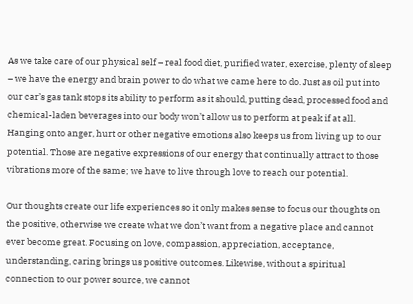As we take care of our physical self – real food diet, purified water, exercise, plenty of sleep – we have the energy and brain power to do what we came here to do. Just as oil put into our car’s gas tank stops its ability to perform as it should, putting dead, processed food and chemical-laden beverages into our body won’t allow us to perform at peak if at all. Hanging onto anger, hurt or other negative emotions also keeps us from living up to our potential. Those are negative expressions of our energy that continually attract to those vibrations more of the same; we have to live through love to reach our potential.

Our thoughts create our life experiences so it only makes sense to focus our thoughts on the positive, otherwise we create what we don’t want from a negative place and cannot ever become great. Focusing on love, compassion, appreciation, acceptance, understanding, caring brings us positive outcomes. Likewise, without a spiritual connection to our power source, we cannot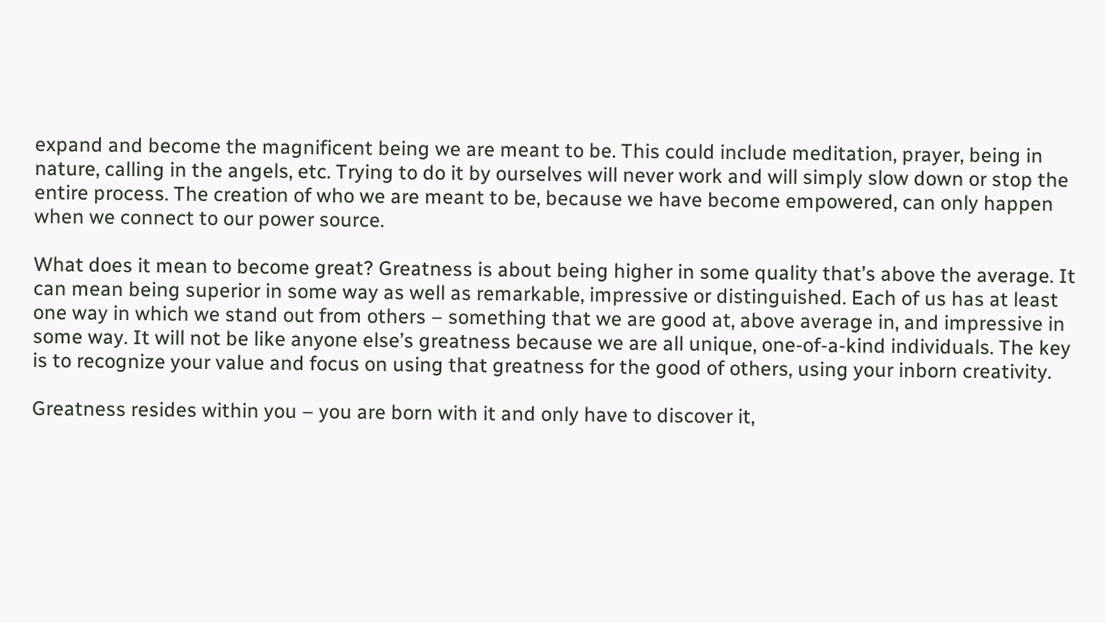expand and become the magnificent being we are meant to be. This could include meditation, prayer, being in nature, calling in the angels, etc. Trying to do it by ourselves will never work and will simply slow down or stop the entire process. The creation of who we are meant to be, because we have become empowered, can only happen when we connect to our power source.

What does it mean to become great? Greatness is about being higher in some quality that’s above the average. It can mean being superior in some way as well as remarkable, impressive or distinguished. Each of us has at least one way in which we stand out from others – something that we are good at, above average in, and impressive in some way. It will not be like anyone else’s greatness because we are all unique, one-of-a-kind individuals. The key is to recognize your value and focus on using that greatness for the good of others, using your inborn creativity.

Greatness resides within you – you are born with it and only have to discover it,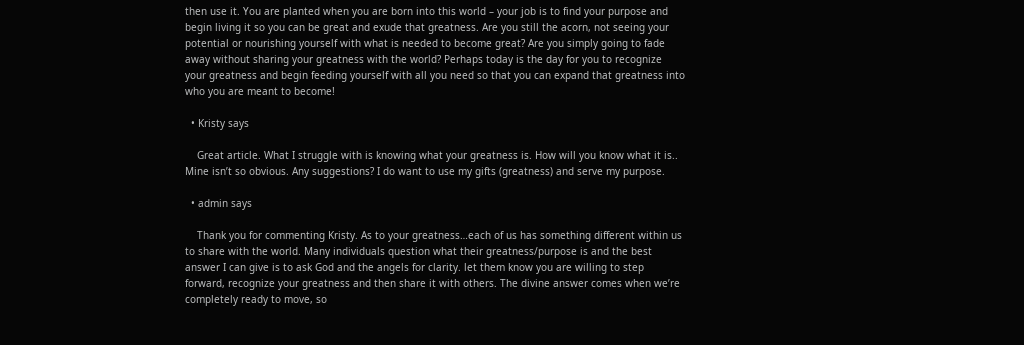then use it. You are planted when you are born into this world – your job is to find your purpose and begin living it so you can be great and exude that greatness. Are you still the acorn, not seeing your potential or nourishing yourself with what is needed to become great? Are you simply going to fade away without sharing your greatness with the world? Perhaps today is the day for you to recognize your greatness and begin feeding yourself with all you need so that you can expand that greatness into who you are meant to become!

  • Kristy says

    Great article. What I struggle with is knowing what your greatness is. How will you know what it is.. Mine isn’t so obvious. Any suggestions? I do want to use my gifts (greatness) and serve my purpose.

  • admin says

    Thank you for commenting Kristy. As to your greatness…each of us has something different within us to share with the world. Many individuals question what their greatness/purpose is and the best answer I can give is to ask God and the angels for clarity. let them know you are willing to step forward, recognize your greatness and then share it with others. The divine answer comes when we’re completely ready to move, so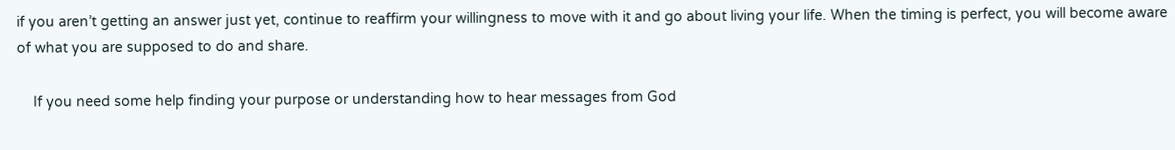if you aren’t getting an answer just yet, continue to reaffirm your willingness to move with it and go about living your life. When the timing is perfect, you will become aware of what you are supposed to do and share.

    If you need some help finding your purpose or understanding how to hear messages from God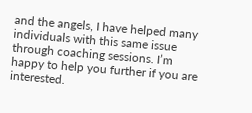and the angels, I have helped many individuals with this same issue through coaching sessions. I’m happy to help you further if you are interested.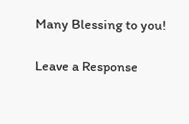Many Blessing to you!

Leave a Response